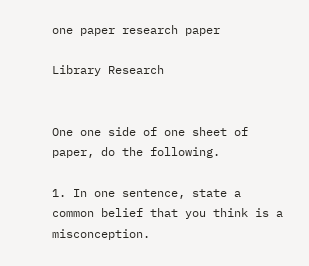one paper research paper

Library Research


One one side of one sheet of paper, do the following.

1. In one sentence, state a common belief that you think is a misconception.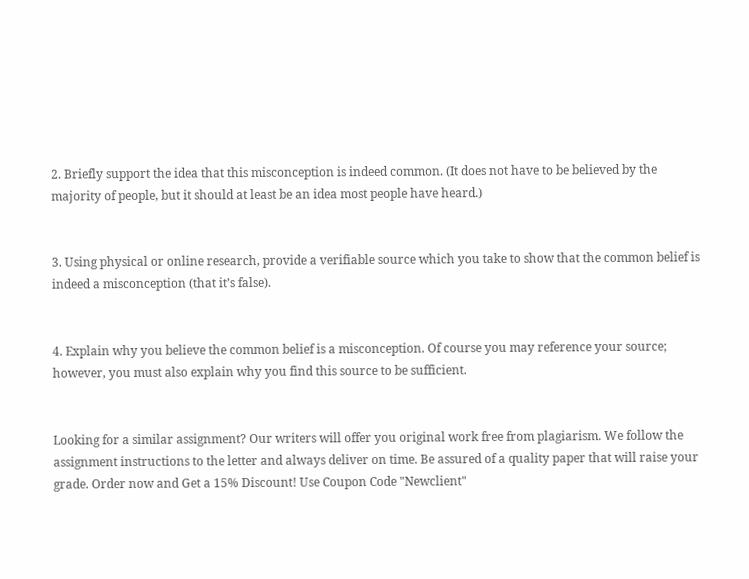2. Briefly support the idea that this misconception is indeed common. (It does not have to be believed by the majority of people, but it should at least be an idea most people have heard.)


3. Using physical or online research, provide a verifiable source which you take to show that the common belief is indeed a misconception (that it’s false).


4. Explain why you believe the common belief is a misconception. Of course you may reference your source; however, you must also explain why you find this source to be sufficient.


Looking for a similar assignment? Our writers will offer you original work free from plagiarism. We follow the assignment instructions to the letter and always deliver on time. Be assured of a quality paper that will raise your grade. Order now and Get a 15% Discount! Use Coupon Code "Newclient"